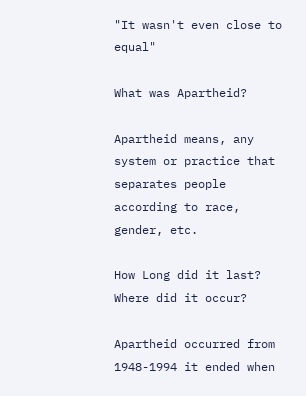"It wasn't even close to equal"

What was Apartheid?

Apartheid means, any system or practice that separates people according to race, gender, etc.

How Long did it last? Where did it occur?

Apartheid occurred from 1948-1994 it ended when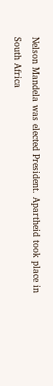Nelson Mandela was elected President. Apartheid took place in South Africa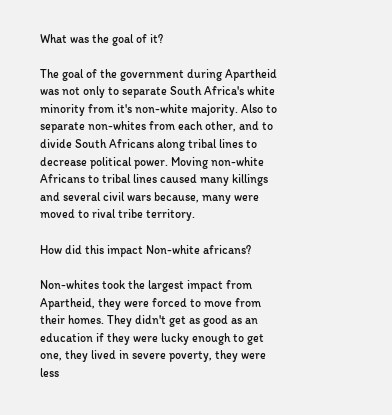What was the goal of it?

The goal of the government during Apartheid was not only to separate South Africa's white minority from it's non-white majority. Also to separate non-whites from each other, and to divide South Africans along tribal lines to decrease political power. Moving non-white Africans to tribal lines caused many killings and several civil wars because, many were moved to rival tribe territory.

How did this impact Non-white africans?

Non-whites took the largest impact from Apartheid, they were forced to move from their homes. They didn't get as good as an education if they were lucky enough to get one, they lived in severe poverty, they were less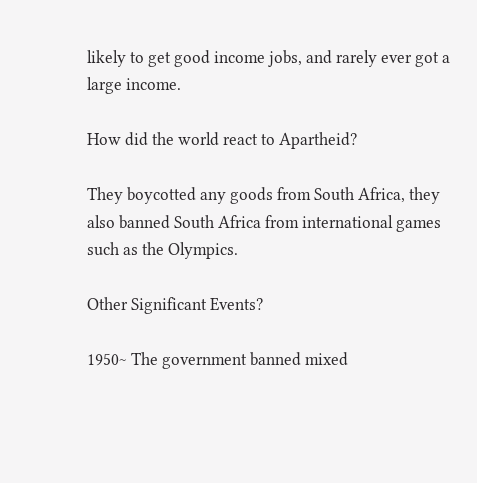likely to get good income jobs, and rarely ever got a large income.

How did the world react to Apartheid?

They boycotted any goods from South Africa, they also banned South Africa from international games such as the Olympics.

Other Significant Events?

1950~ The government banned mixed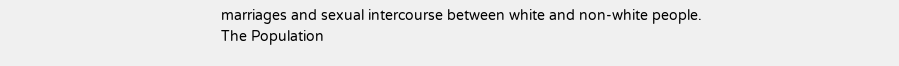marriages and sexual intercourse between white and non-white people.
The Population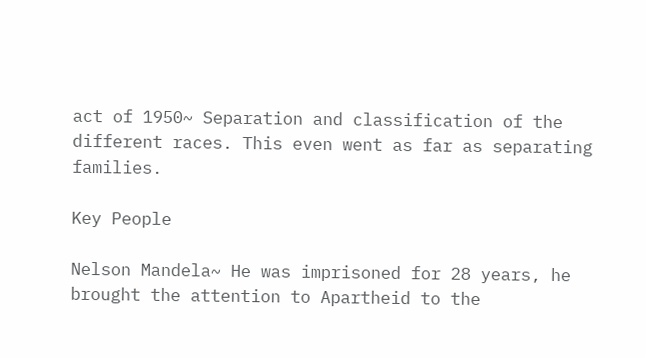act of 1950~ Separation and classification of the different races. This even went as far as separating families.

Key People

Nelson Mandela~ He was imprisoned for 28 years, he brought the attention to Apartheid to the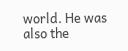world. He was also the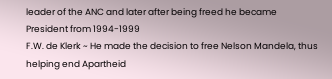leader of the ANC and later after being freed he became President from 1994-1999
F.W. de Klerk ~ He made the decision to free Nelson Mandela, thus helping end Apartheid